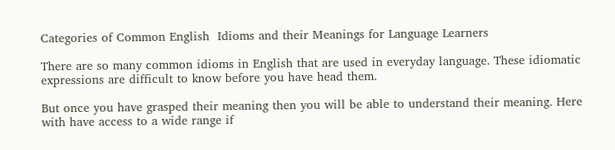Categories of Common English  Idioms and their Meanings for Language Learners

There are so many common idioms in English that are used in everyday language. These idiomatic expressions are difficult to know before you have head them.

But once you have grasped their meaning then you will be able to understand their meaning. Here with have access to a wide range if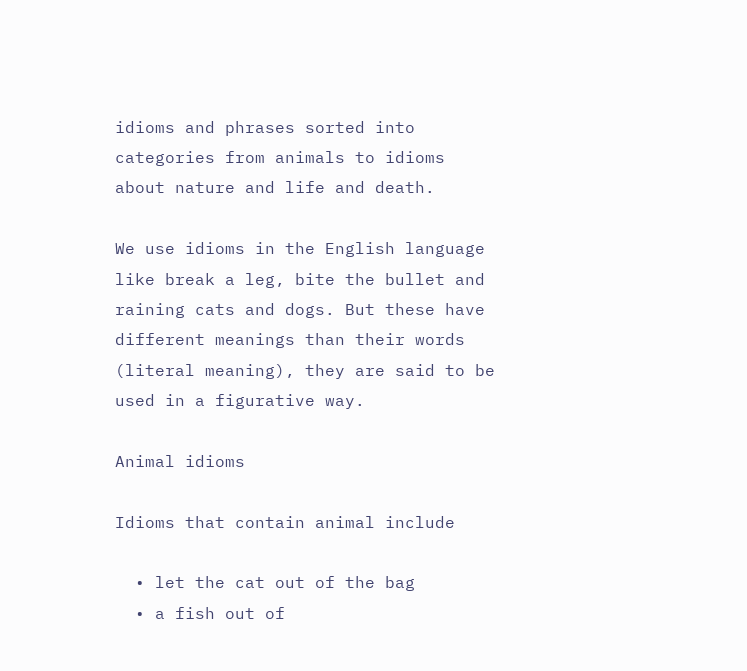idioms and phrases sorted into categories from animals to idioms about nature and life and death.

We use idioms in the English language like break a leg, bite the bullet and raining cats and dogs. But these have different meanings than their words (literal meaning), they are said to be used in a figurative way.

Animal idioms

Idioms that contain animal include

  • let the cat out of the bag
  • a fish out of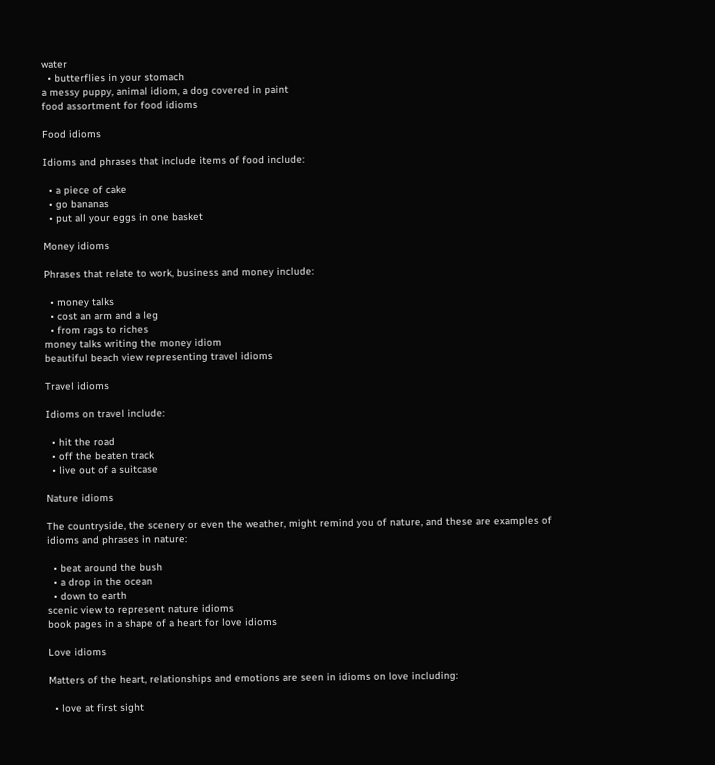water
  • butterflies in your stomach
a messy puppy, animal idiom, a dog covered in paint
food assortment for food idioms

Food idioms

Idioms and phrases that include items of food include:

  • a piece of cake
  • go bananas
  • put all your eggs in one basket

Money idioms

Phrases that relate to work, business and money include:

  • money talks
  • cost an arm and a leg
  • from rags to riches
money talks writing the money idiom
beautiful beach view representing travel idioms

Travel idioms

Idioms on travel include:

  • hit the road
  • off the beaten track
  • live out of a suitcase

Nature idioms

The countryside, the scenery or even the weather, might remind you of nature, and these are examples of idioms and phrases in nature:

  • beat around the bush
  • a drop in the ocean
  • down to earth
scenic view to represent nature idioms
book pages in a shape of a heart for love idioms

Love idioms

Matters of the heart, relationships and emotions are seen in idioms on love including:

  • love at first sight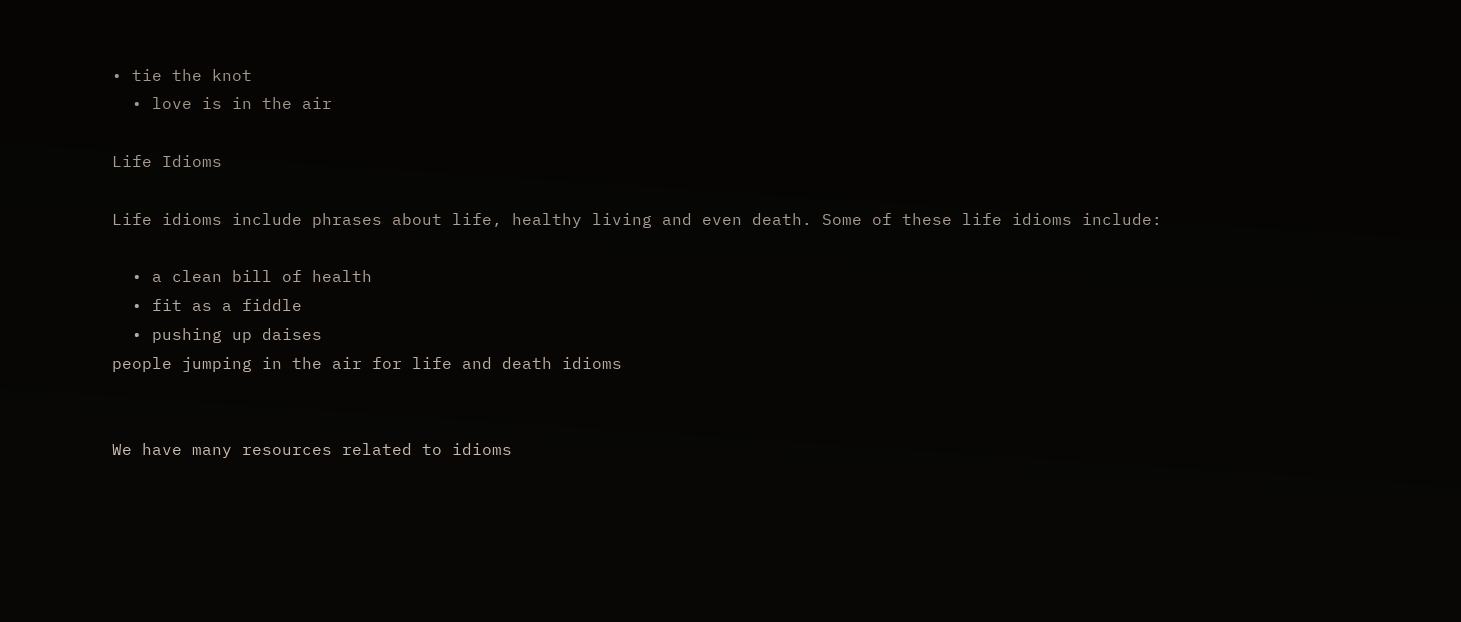• tie the knot
  • love is in the air

Life Idioms

Life idioms include phrases about life, healthy living and even death. Some of these life idioms include:

  • a clean bill of health
  • fit as a fiddle
  • pushing up daises
people jumping in the air for life and death idioms


We have many resources related to idioms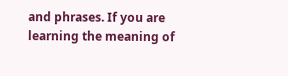and phrases. If you are learning the meaning of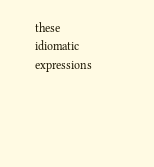these idiomatic expressions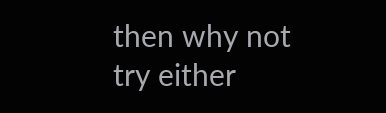then why not try either